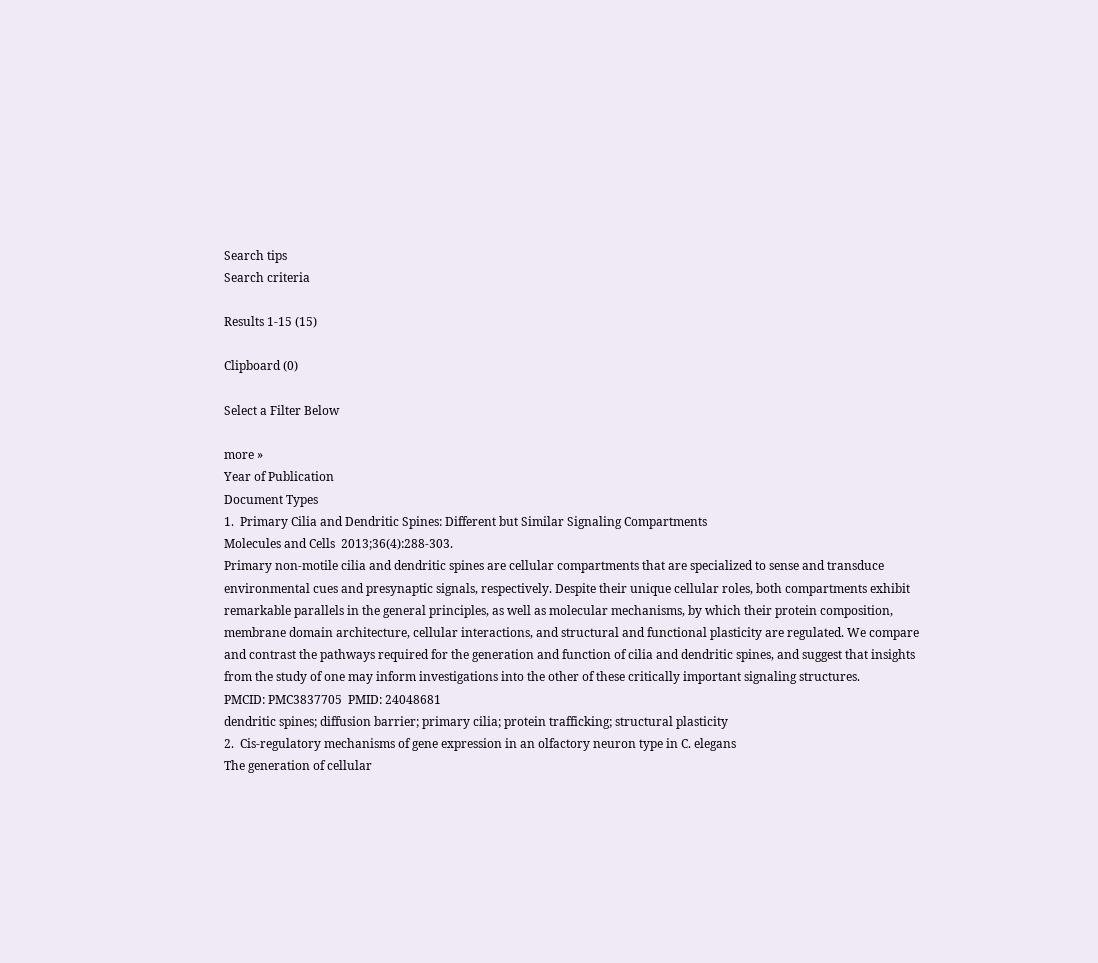Search tips
Search criteria

Results 1-15 (15)

Clipboard (0)

Select a Filter Below

more »
Year of Publication
Document Types
1.  Primary Cilia and Dendritic Spines: Different but Similar Signaling Compartments
Molecules and Cells  2013;36(4):288-303.
Primary non-motile cilia and dendritic spines are cellular compartments that are specialized to sense and transduce environmental cues and presynaptic signals, respectively. Despite their unique cellular roles, both compartments exhibit remarkable parallels in the general principles, as well as molecular mechanisms, by which their protein composition, membrane domain architecture, cellular interactions, and structural and functional plasticity are regulated. We compare and contrast the pathways required for the generation and function of cilia and dendritic spines, and suggest that insights from the study of one may inform investigations into the other of these critically important signaling structures.
PMCID: PMC3837705  PMID: 24048681
dendritic spines; diffusion barrier; primary cilia; protein trafficking; structural plasticity
2.  Cis-regulatory mechanisms of gene expression in an olfactory neuron type in C. elegans
The generation of cellular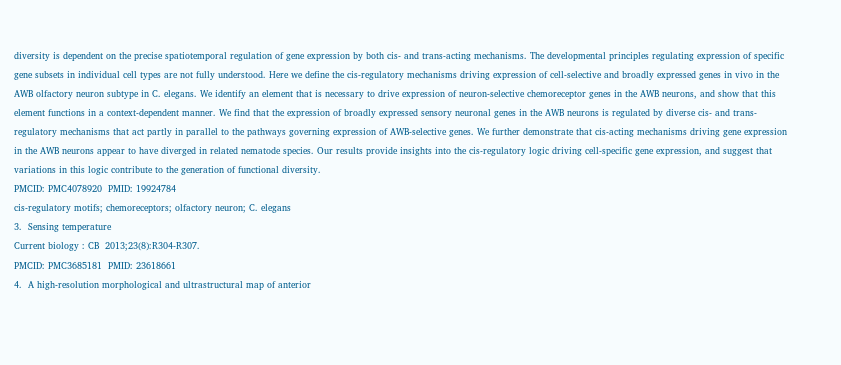diversity is dependent on the precise spatiotemporal regulation of gene expression by both cis- and trans-acting mechanisms. The developmental principles regulating expression of specific gene subsets in individual cell types are not fully understood. Here we define the cis-regulatory mechanisms driving expression of cell-selective and broadly expressed genes in vivo in the AWB olfactory neuron subtype in C. elegans. We identify an element that is necessary to drive expression of neuron-selective chemoreceptor genes in the AWB neurons, and show that this element functions in a context-dependent manner. We find that the expression of broadly expressed sensory neuronal genes in the AWB neurons is regulated by diverse cis- and trans-regulatory mechanisms that act partly in parallel to the pathways governing expression of AWB-selective genes. We further demonstrate that cis-acting mechanisms driving gene expression in the AWB neurons appear to have diverged in related nematode species. Our results provide insights into the cis-regulatory logic driving cell-specific gene expression, and suggest that variations in this logic contribute to the generation of functional diversity.
PMCID: PMC4078920  PMID: 19924784
cis-regulatory motifs; chemoreceptors; olfactory neuron; C. elegans
3.  Sensing temperature
Current biology : CB  2013;23(8):R304-R307.
PMCID: PMC3685181  PMID: 23618661
4.  A high-resolution morphological and ultrastructural map of anterior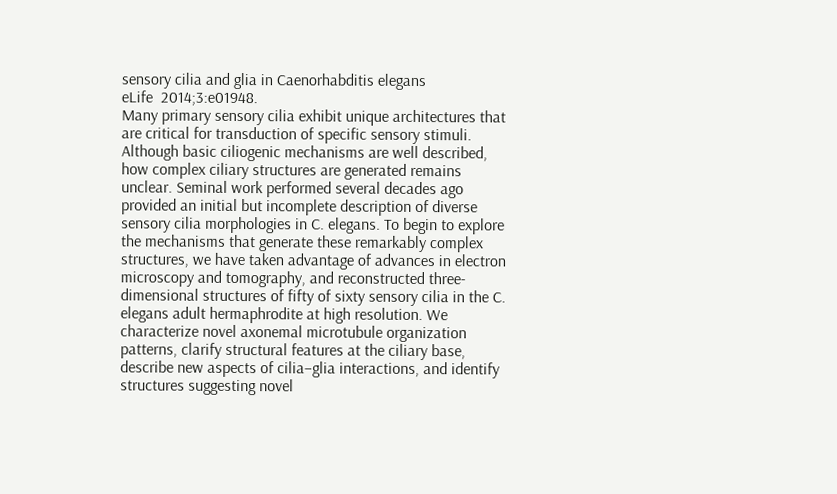sensory cilia and glia in Caenorhabditis elegans
eLife  2014;3:e01948.
Many primary sensory cilia exhibit unique architectures that are critical for transduction of specific sensory stimuli. Although basic ciliogenic mechanisms are well described, how complex ciliary structures are generated remains unclear. Seminal work performed several decades ago provided an initial but incomplete description of diverse sensory cilia morphologies in C. elegans. To begin to explore the mechanisms that generate these remarkably complex structures, we have taken advantage of advances in electron microscopy and tomography, and reconstructed three-dimensional structures of fifty of sixty sensory cilia in the C. elegans adult hermaphrodite at high resolution. We characterize novel axonemal microtubule organization patterns, clarify structural features at the ciliary base, describe new aspects of cilia–glia interactions, and identify structures suggesting novel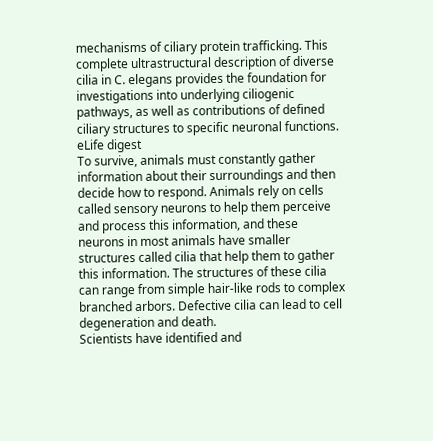mechanisms of ciliary protein trafficking. This complete ultrastructural description of diverse cilia in C. elegans provides the foundation for investigations into underlying ciliogenic pathways, as well as contributions of defined ciliary structures to specific neuronal functions.
eLife digest
To survive, animals must constantly gather information about their surroundings and then decide how to respond. Animals rely on cells called sensory neurons to help them perceive and process this information, and these neurons in most animals have smaller structures called cilia that help them to gather this information. The structures of these cilia can range from simple hair-like rods to complex branched arbors. Defective cilia can lead to cell degeneration and death.
Scientists have identified and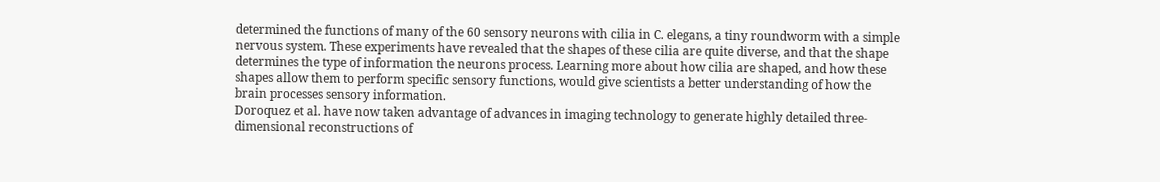determined the functions of many of the 60 sensory neurons with cilia in C. elegans, a tiny roundworm with a simple nervous system. These experiments have revealed that the shapes of these cilia are quite diverse, and that the shape determines the type of information the neurons process. Learning more about how cilia are shaped, and how these shapes allow them to perform specific sensory functions, would give scientists a better understanding of how the brain processes sensory information.
Doroquez et al. have now taken advantage of advances in imaging technology to generate highly detailed three-dimensional reconstructions of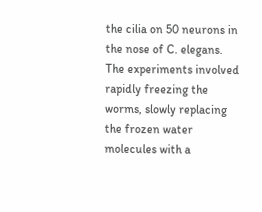the cilia on 50 neurons in the nose of C. elegans. The experiments involved rapidly freezing the worms, slowly replacing the frozen water molecules with a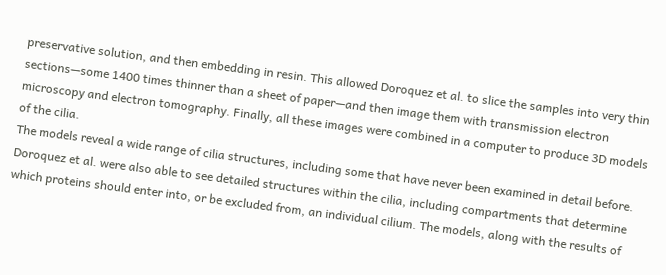preservative solution, and then embedding in resin. This allowed Doroquez et al. to slice the samples into very thin sections—some 1400 times thinner than a sheet of paper—and then image them with transmission electron microscopy and electron tomography. Finally, all these images were combined in a computer to produce 3D models of the cilia.
The models reveal a wide range of cilia structures, including some that have never been examined in detail before. Doroquez et al. were also able to see detailed structures within the cilia, including compartments that determine which proteins should enter into, or be excluded from, an individual cilium. The models, along with the results of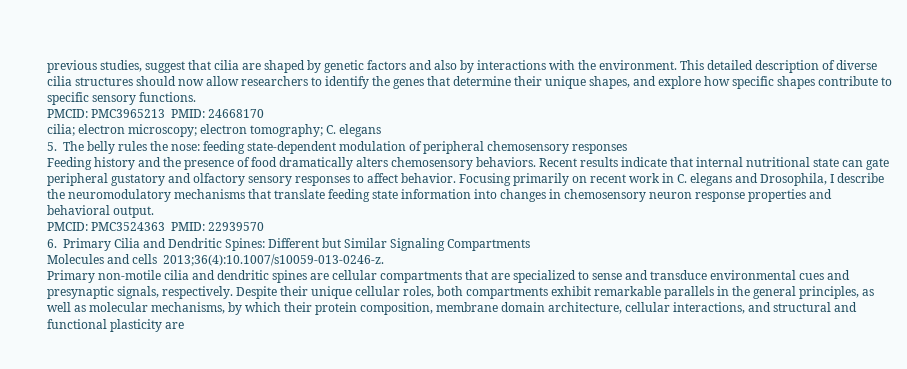previous studies, suggest that cilia are shaped by genetic factors and also by interactions with the environment. This detailed description of diverse cilia structures should now allow researchers to identify the genes that determine their unique shapes, and explore how specific shapes contribute to specific sensory functions.
PMCID: PMC3965213  PMID: 24668170
cilia; electron microscopy; electron tomography; C. elegans
5.  The belly rules the nose: feeding state-dependent modulation of peripheral chemosensory responses
Feeding history and the presence of food dramatically alters chemosensory behaviors. Recent results indicate that internal nutritional state can gate peripheral gustatory and olfactory sensory responses to affect behavior. Focusing primarily on recent work in C. elegans and Drosophila, I describe the neuromodulatory mechanisms that translate feeding state information into changes in chemosensory neuron response properties and behavioral output.
PMCID: PMC3524363  PMID: 22939570
6.  Primary Cilia and Dendritic Spines: Different but Similar Signaling Compartments
Molecules and cells  2013;36(4):10.1007/s10059-013-0246-z.
Primary non-motile cilia and dendritic spines are cellular compartments that are specialized to sense and transduce environmental cues and presynaptic signals, respectively. Despite their unique cellular roles, both compartments exhibit remarkable parallels in the general principles, as well as molecular mechanisms, by which their protein composition, membrane domain architecture, cellular interactions, and structural and functional plasticity are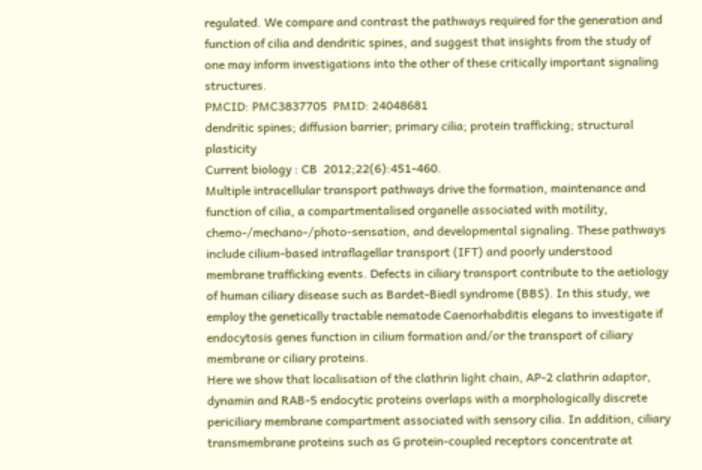regulated. We compare and contrast the pathways required for the generation and function of cilia and dendritic spines, and suggest that insights from the study of one may inform investigations into the other of these critically important signaling structures.
PMCID: PMC3837705  PMID: 24048681
dendritic spines; diffusion barrier; primary cilia; protein trafficking; structural plasticity
Current biology : CB  2012;22(6):451-460.
Multiple intracellular transport pathways drive the formation, maintenance and function of cilia, a compartmentalised organelle associated with motility, chemo-/mechano-/photo-sensation, and developmental signaling. These pathways include cilium-based intraflagellar transport (IFT) and poorly understood membrane trafficking events. Defects in ciliary transport contribute to the aetiology of human ciliary disease such as Bardet-Biedl syndrome (BBS). In this study, we employ the genetically tractable nematode Caenorhabditis elegans to investigate if endocytosis genes function in cilium formation and/or the transport of ciliary membrane or ciliary proteins.
Here we show that localisation of the clathrin light chain, AP-2 clathrin adaptor, dynamin and RAB-5 endocytic proteins overlaps with a morphologically discrete periciliary membrane compartment associated with sensory cilia. In addition, ciliary transmembrane proteins such as G protein-coupled receptors concentrate at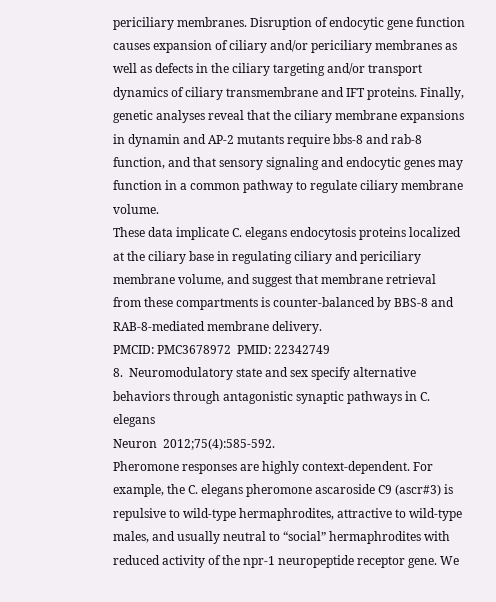periciliary membranes. Disruption of endocytic gene function causes expansion of ciliary and/or periciliary membranes as well as defects in the ciliary targeting and/or transport dynamics of ciliary transmembrane and IFT proteins. Finally, genetic analyses reveal that the ciliary membrane expansions in dynamin and AP-2 mutants require bbs-8 and rab-8 function, and that sensory signaling and endocytic genes may function in a common pathway to regulate ciliary membrane volume.
These data implicate C. elegans endocytosis proteins localized at the ciliary base in regulating ciliary and periciliary membrane volume, and suggest that membrane retrieval from these compartments is counter-balanced by BBS-8 and RAB-8-mediated membrane delivery.
PMCID: PMC3678972  PMID: 22342749
8.  Neuromodulatory state and sex specify alternative behaviors through antagonistic synaptic pathways in C. elegans
Neuron  2012;75(4):585-592.
Pheromone responses are highly context-dependent. For example, the C. elegans pheromone ascaroside C9 (ascr#3) is repulsive to wild-type hermaphrodites, attractive to wild-type males, and usually neutral to “social” hermaphrodites with reduced activity of the npr-1 neuropeptide receptor gene. We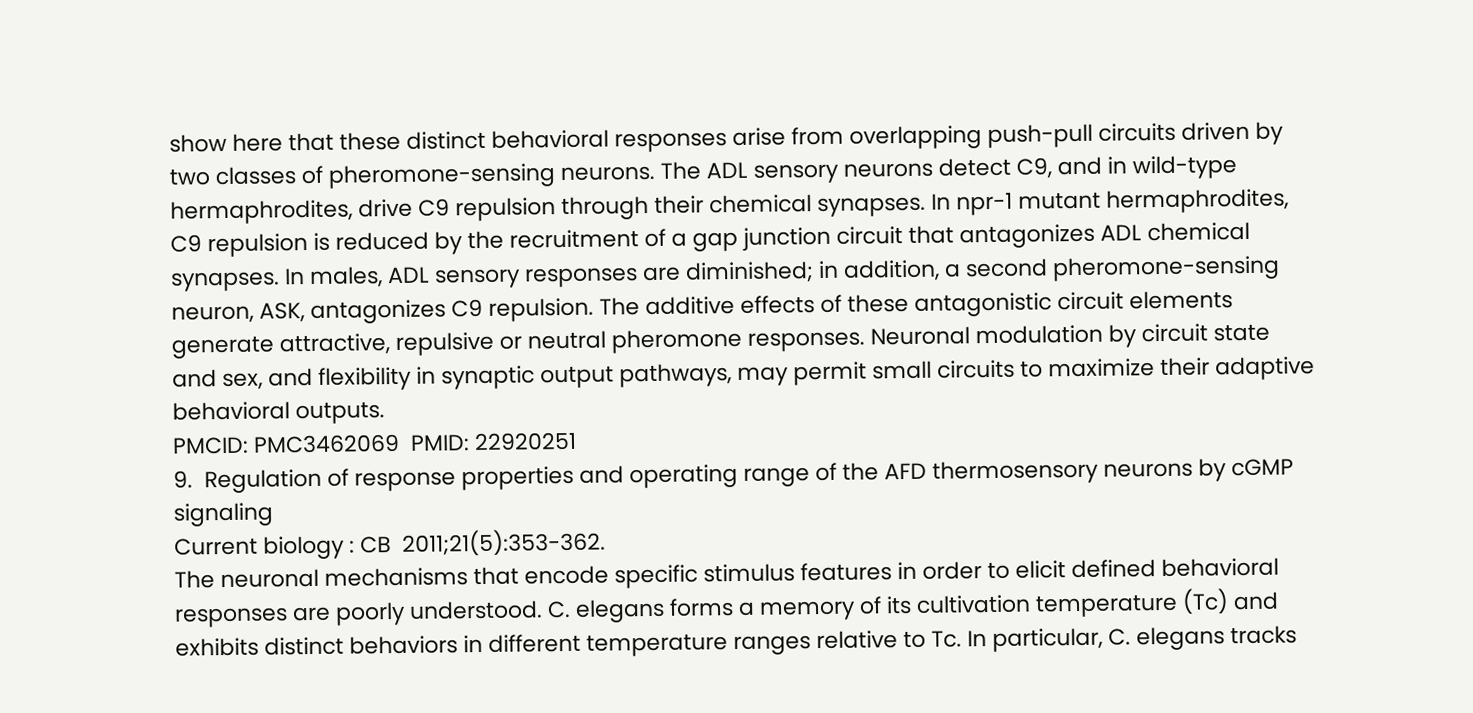show here that these distinct behavioral responses arise from overlapping push-pull circuits driven by two classes of pheromone-sensing neurons. The ADL sensory neurons detect C9, and in wild-type hermaphrodites, drive C9 repulsion through their chemical synapses. In npr-1 mutant hermaphrodites, C9 repulsion is reduced by the recruitment of a gap junction circuit that antagonizes ADL chemical synapses. In males, ADL sensory responses are diminished; in addition, a second pheromone-sensing neuron, ASK, antagonizes C9 repulsion. The additive effects of these antagonistic circuit elements generate attractive, repulsive or neutral pheromone responses. Neuronal modulation by circuit state and sex, and flexibility in synaptic output pathways, may permit small circuits to maximize their adaptive behavioral outputs.
PMCID: PMC3462069  PMID: 22920251
9.  Regulation of response properties and operating range of the AFD thermosensory neurons by cGMP signaling
Current biology : CB  2011;21(5):353-362.
The neuronal mechanisms that encode specific stimulus features in order to elicit defined behavioral responses are poorly understood. C. elegans forms a memory of its cultivation temperature (Tc) and exhibits distinct behaviors in different temperature ranges relative to Tc. In particular, C. elegans tracks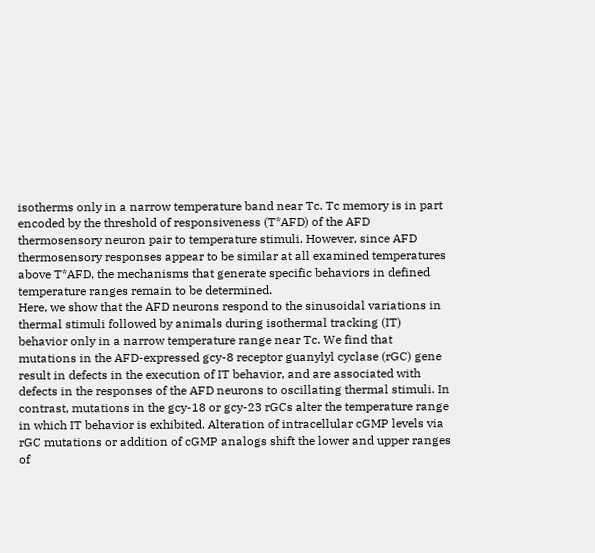isotherms only in a narrow temperature band near Tc. Tc memory is in part encoded by the threshold of responsiveness (T*AFD) of the AFD thermosensory neuron pair to temperature stimuli. However, since AFD thermosensory responses appear to be similar at all examined temperatures above T*AFD, the mechanisms that generate specific behaviors in defined temperature ranges remain to be determined.
Here, we show that the AFD neurons respond to the sinusoidal variations in thermal stimuli followed by animals during isothermal tracking (IT) behavior only in a narrow temperature range near Tc. We find that mutations in the AFD-expressed gcy-8 receptor guanylyl cyclase (rGC) gene result in defects in the execution of IT behavior, and are associated with defects in the responses of the AFD neurons to oscillating thermal stimuli. In contrast, mutations in the gcy-18 or gcy-23 rGCs alter the temperature range in which IT behavior is exhibited. Alteration of intracellular cGMP levels via rGC mutations or addition of cGMP analogs shift the lower and upper ranges of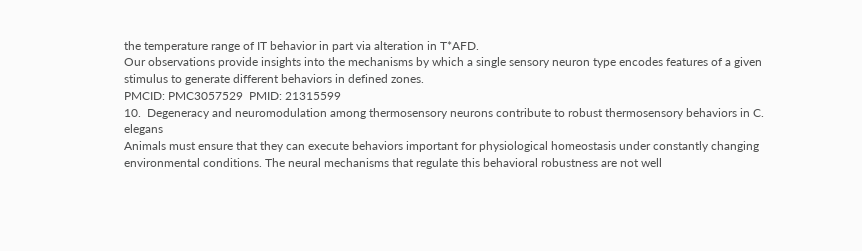the temperature range of IT behavior in part via alteration in T*AFD.
Our observations provide insights into the mechanisms by which a single sensory neuron type encodes features of a given stimulus to generate different behaviors in defined zones.
PMCID: PMC3057529  PMID: 21315599
10.  Degeneracy and neuromodulation among thermosensory neurons contribute to robust thermosensory behaviors in C. elegans
Animals must ensure that they can execute behaviors important for physiological homeostasis under constantly changing environmental conditions. The neural mechanisms that regulate this behavioral robustness are not well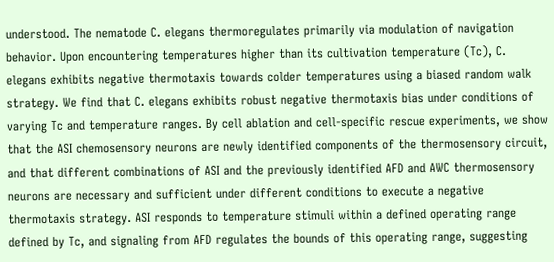understood. The nematode C. elegans thermoregulates primarily via modulation of navigation behavior. Upon encountering temperatures higher than its cultivation temperature (Tc), C. elegans exhibits negative thermotaxis towards colder temperatures using a biased random walk strategy. We find that C. elegans exhibits robust negative thermotaxis bias under conditions of varying Tc and temperature ranges. By cell ablation and cell-specific rescue experiments, we show that the ASI chemosensory neurons are newly identified components of the thermosensory circuit, and that different combinations of ASI and the previously identified AFD and AWC thermosensory neurons are necessary and sufficient under different conditions to execute a negative thermotaxis strategy. ASI responds to temperature stimuli within a defined operating range defined by Tc, and signaling from AFD regulates the bounds of this operating range, suggesting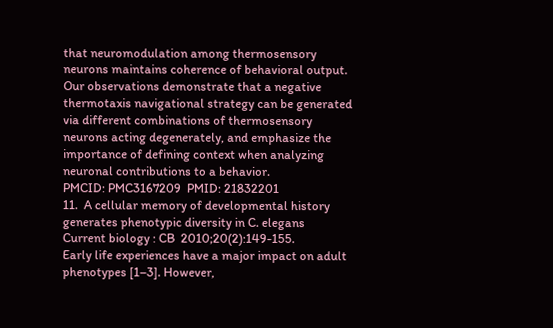that neuromodulation among thermosensory neurons maintains coherence of behavioral output. Our observations demonstrate that a negative thermotaxis navigational strategy can be generated via different combinations of thermosensory neurons acting degenerately, and emphasize the importance of defining context when analyzing neuronal contributions to a behavior.
PMCID: PMC3167209  PMID: 21832201
11.  A cellular memory of developmental history generates phenotypic diversity in C. elegans
Current biology : CB  2010;20(2):149-155.
Early life experiences have a major impact on adult phenotypes [1–3]. However,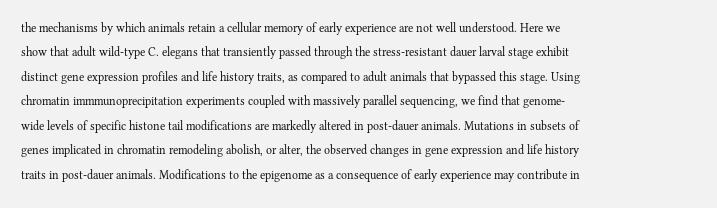the mechanisms by which animals retain a cellular memory of early experience are not well understood. Here we show that adult wild-type C. elegans that transiently passed through the stress-resistant dauer larval stage exhibit distinct gene expression profiles and life history traits, as compared to adult animals that bypassed this stage. Using chromatin immmunoprecipitation experiments coupled with massively parallel sequencing, we find that genome-wide levels of specific histone tail modifications are markedly altered in post-dauer animals. Mutations in subsets of genes implicated in chromatin remodeling abolish, or alter, the observed changes in gene expression and life history traits in post-dauer animals. Modifications to the epigenome as a consequence of early experience may contribute in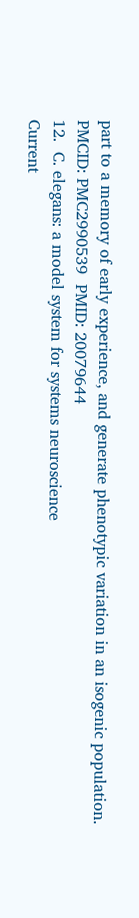part to a memory of early experience, and generate phenotypic variation in an isogenic population.
PMCID: PMC2990539  PMID: 20079644
12.  C. elegans: a model system for systems neuroscience
Current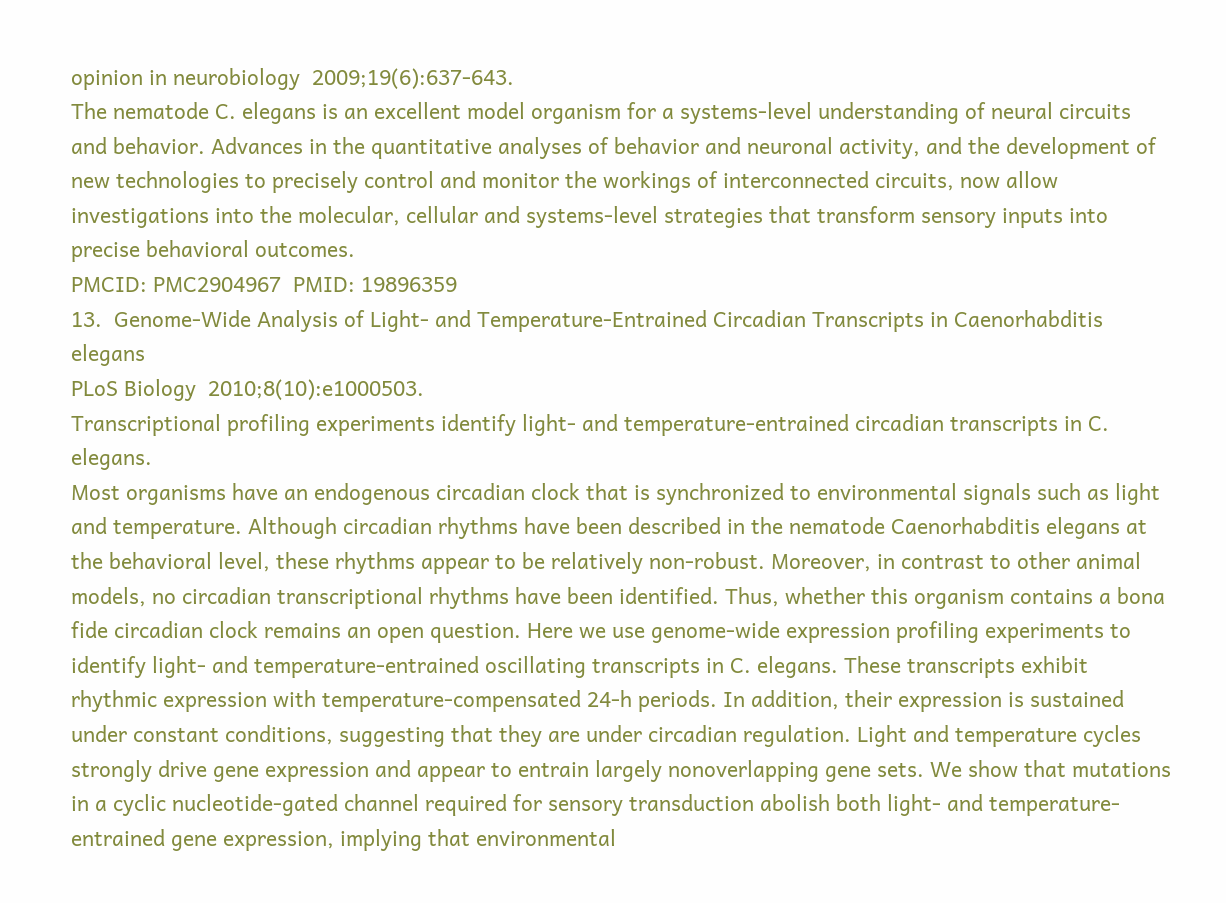opinion in neurobiology  2009;19(6):637-643.
The nematode C. elegans is an excellent model organism for a systems-level understanding of neural circuits and behavior. Advances in the quantitative analyses of behavior and neuronal activity, and the development of new technologies to precisely control and monitor the workings of interconnected circuits, now allow investigations into the molecular, cellular and systems-level strategies that transform sensory inputs into precise behavioral outcomes.
PMCID: PMC2904967  PMID: 19896359
13.  Genome-Wide Analysis of Light- and Temperature-Entrained Circadian Transcripts in Caenorhabditis elegans
PLoS Biology  2010;8(10):e1000503.
Transcriptional profiling experiments identify light- and temperature-entrained circadian transcripts in C. elegans.
Most organisms have an endogenous circadian clock that is synchronized to environmental signals such as light and temperature. Although circadian rhythms have been described in the nematode Caenorhabditis elegans at the behavioral level, these rhythms appear to be relatively non-robust. Moreover, in contrast to other animal models, no circadian transcriptional rhythms have been identified. Thus, whether this organism contains a bona fide circadian clock remains an open question. Here we use genome-wide expression profiling experiments to identify light- and temperature-entrained oscillating transcripts in C. elegans. These transcripts exhibit rhythmic expression with temperature-compensated 24-h periods. In addition, their expression is sustained under constant conditions, suggesting that they are under circadian regulation. Light and temperature cycles strongly drive gene expression and appear to entrain largely nonoverlapping gene sets. We show that mutations in a cyclic nucleotide-gated channel required for sensory transduction abolish both light- and temperature-entrained gene expression, implying that environmental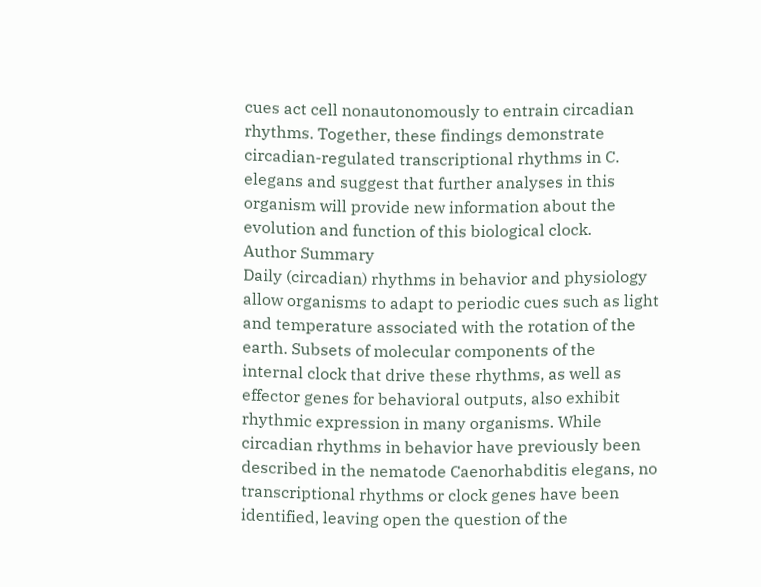cues act cell nonautonomously to entrain circadian rhythms. Together, these findings demonstrate circadian-regulated transcriptional rhythms in C. elegans and suggest that further analyses in this organism will provide new information about the evolution and function of this biological clock.
Author Summary
Daily (circadian) rhythms in behavior and physiology allow organisms to adapt to periodic cues such as light and temperature associated with the rotation of the earth. Subsets of molecular components of the internal clock that drive these rhythms, as well as effector genes for behavioral outputs, also exhibit rhythmic expression in many organisms. While circadian rhythms in behavior have previously been described in the nematode Caenorhabditis elegans, no transcriptional rhythms or clock genes have been identified, leaving open the question of the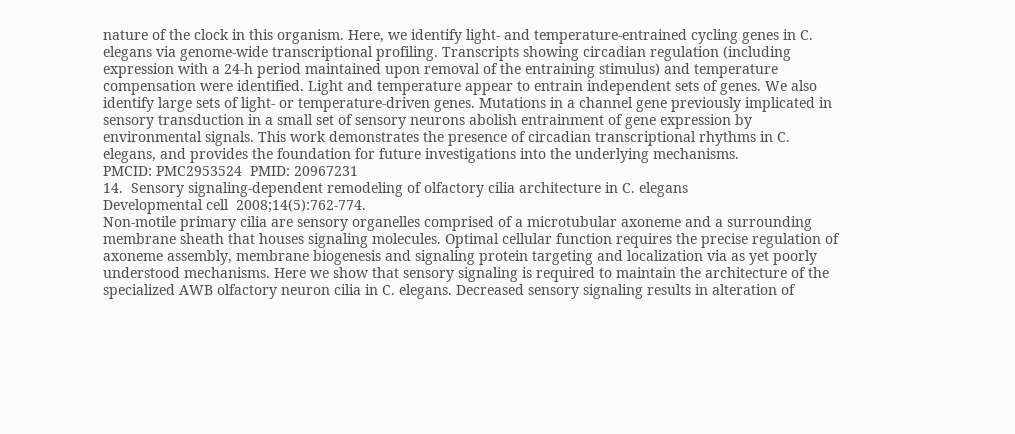nature of the clock in this organism. Here, we identify light- and temperature-entrained cycling genes in C. elegans via genome-wide transcriptional profiling. Transcripts showing circadian regulation (including expression with a 24-h period maintained upon removal of the entraining stimulus) and temperature compensation were identified. Light and temperature appear to entrain independent sets of genes. We also identify large sets of light- or temperature-driven genes. Mutations in a channel gene previously implicated in sensory transduction in a small set of sensory neurons abolish entrainment of gene expression by environmental signals. This work demonstrates the presence of circadian transcriptional rhythms in C. elegans, and provides the foundation for future investigations into the underlying mechanisms.
PMCID: PMC2953524  PMID: 20967231
14.  Sensory signaling-dependent remodeling of olfactory cilia architecture in C. elegans
Developmental cell  2008;14(5):762-774.
Non-motile primary cilia are sensory organelles comprised of a microtubular axoneme and a surrounding membrane sheath that houses signaling molecules. Optimal cellular function requires the precise regulation of axoneme assembly, membrane biogenesis and signaling protein targeting and localization via as yet poorly understood mechanisms. Here we show that sensory signaling is required to maintain the architecture of the specialized AWB olfactory neuron cilia in C. elegans. Decreased sensory signaling results in alteration of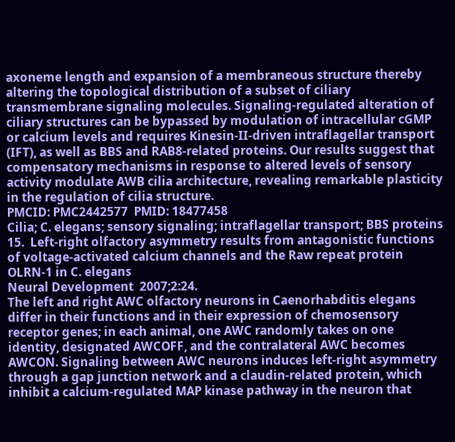axoneme length and expansion of a membraneous structure thereby altering the topological distribution of a subset of ciliary transmembrane signaling molecules. Signaling-regulated alteration of ciliary structures can be bypassed by modulation of intracellular cGMP or calcium levels and requires Kinesin-II-driven intraflagellar transport (IFT), as well as BBS and RAB8-related proteins. Our results suggest that compensatory mechanisms in response to altered levels of sensory activity modulate AWB cilia architecture, revealing remarkable plasticity in the regulation of cilia structure.
PMCID: PMC2442577  PMID: 18477458
Cilia; C. elegans; sensory signaling; intraflagellar transport; BBS proteins
15.  Left-right olfactory asymmetry results from antagonistic functions of voltage-activated calcium channels and the Raw repeat protein OLRN-1 in C. elegans
Neural Development  2007;2:24.
The left and right AWC olfactory neurons in Caenorhabditis elegans differ in their functions and in their expression of chemosensory receptor genes; in each animal, one AWC randomly takes on one identity, designated AWCOFF, and the contralateral AWC becomes AWCON. Signaling between AWC neurons induces left-right asymmetry through a gap junction network and a claudin-related protein, which inhibit a calcium-regulated MAP kinase pathway in the neuron that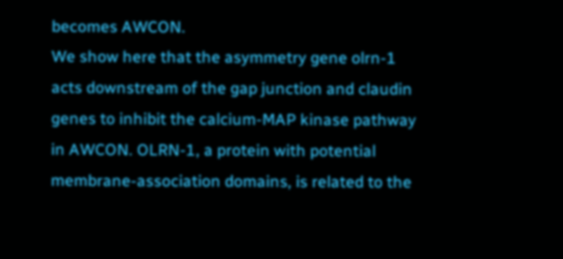becomes AWCON.
We show here that the asymmetry gene olrn-1 acts downstream of the gap junction and claudin genes to inhibit the calcium-MAP kinase pathway in AWCON. OLRN-1, a protein with potential membrane-association domains, is related to the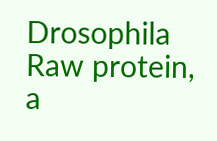Drosophila Raw protein, a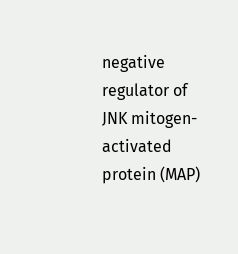negative regulator of JNK mitogen-activated protein (MAP)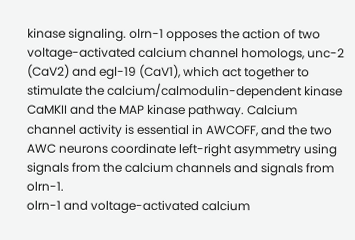kinase signaling. olrn-1 opposes the action of two voltage-activated calcium channel homologs, unc-2 (CaV2) and egl-19 (CaV1), which act together to stimulate the calcium/calmodulin-dependent kinase CaMKII and the MAP kinase pathway. Calcium channel activity is essential in AWCOFF, and the two AWC neurons coordinate left-right asymmetry using signals from the calcium channels and signals from olrn-1.
olrn-1 and voltage-activated calcium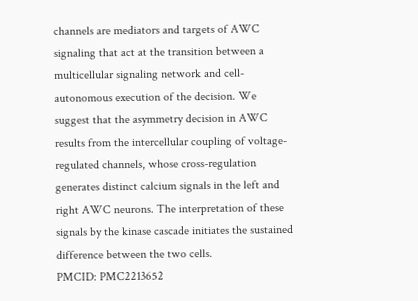channels are mediators and targets of AWC signaling that act at the transition between a multicellular signaling network and cell-autonomous execution of the decision. We suggest that the asymmetry decision in AWC results from the intercellular coupling of voltage-regulated channels, whose cross-regulation generates distinct calcium signals in the left and right AWC neurons. The interpretation of these signals by the kinase cascade initiates the sustained difference between the two cells.
PMCID: PMC2213652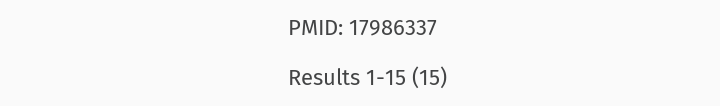PMID: 17986337

Results 1-15 (15)